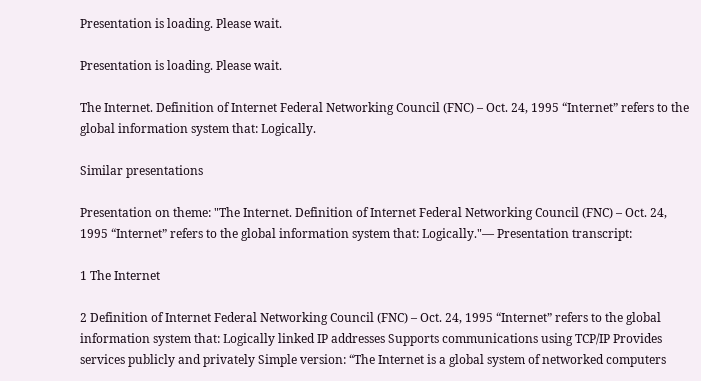Presentation is loading. Please wait.

Presentation is loading. Please wait.

The Internet. Definition of Internet Federal Networking Council (FNC) – Oct. 24, 1995 “Internet” refers to the global information system that: Logically.

Similar presentations

Presentation on theme: "The Internet. Definition of Internet Federal Networking Council (FNC) – Oct. 24, 1995 “Internet” refers to the global information system that: Logically."— Presentation transcript:

1 The Internet

2 Definition of Internet Federal Networking Council (FNC) – Oct. 24, 1995 “Internet” refers to the global information system that: Logically linked IP addresses Supports communications using TCP/IP Provides services publicly and privately Simple version: “The Internet is a global system of networked computers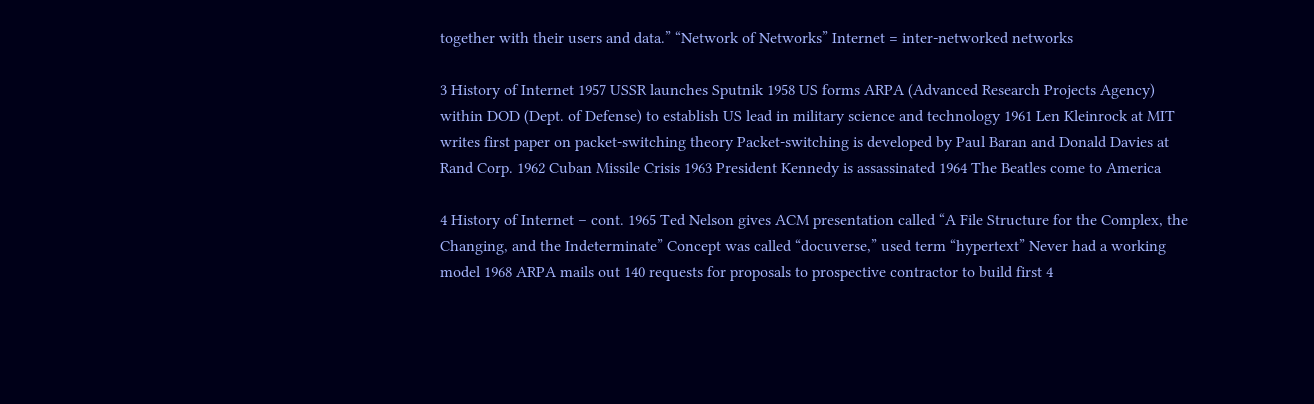together with their users and data.” “Network of Networks” Internet = inter-networked networks

3 History of Internet 1957 USSR launches Sputnik 1958 US forms ARPA (Advanced Research Projects Agency) within DOD (Dept. of Defense) to establish US lead in military science and technology 1961 Len Kleinrock at MIT writes first paper on packet-switching theory Packet-switching is developed by Paul Baran and Donald Davies at Rand Corp. 1962 Cuban Missile Crisis 1963 President Kennedy is assassinated 1964 The Beatles come to America

4 History of Internet – cont. 1965 Ted Nelson gives ACM presentation called “A File Structure for the Complex, the Changing, and the Indeterminate” Concept was called “docuverse,” used term “hypertext” Never had a working model 1968 ARPA mails out 140 requests for proposals to prospective contractor to build first 4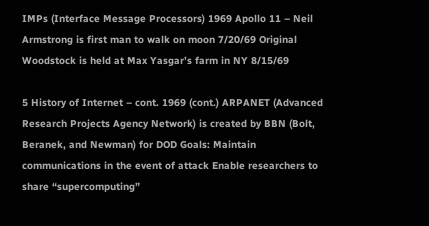IMPs (Interface Message Processors) 1969 Apollo 11 – Neil Armstrong is first man to walk on moon 7/20/69 Original Woodstock is held at Max Yasgar’s farm in NY 8/15/69

5 History of Internet – cont. 1969 (cont.) ARPANET (Advanced Research Projects Agency Network) is created by BBN (Bolt, Beranek, and Newman) for DOD Goals: Maintain communications in the event of attack Enable researchers to share “supercomputing”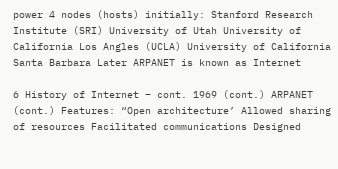power 4 nodes (hosts) initially: Stanford Research Institute (SRI) University of Utah University of California Los Angles (UCLA) University of California Santa Barbara Later ARPANET is known as Internet

6 History of Internet – cont. 1969 (cont.) ARPANET (cont.) Features: “Open architecture’ Allowed sharing of resources Facilitated communications Designed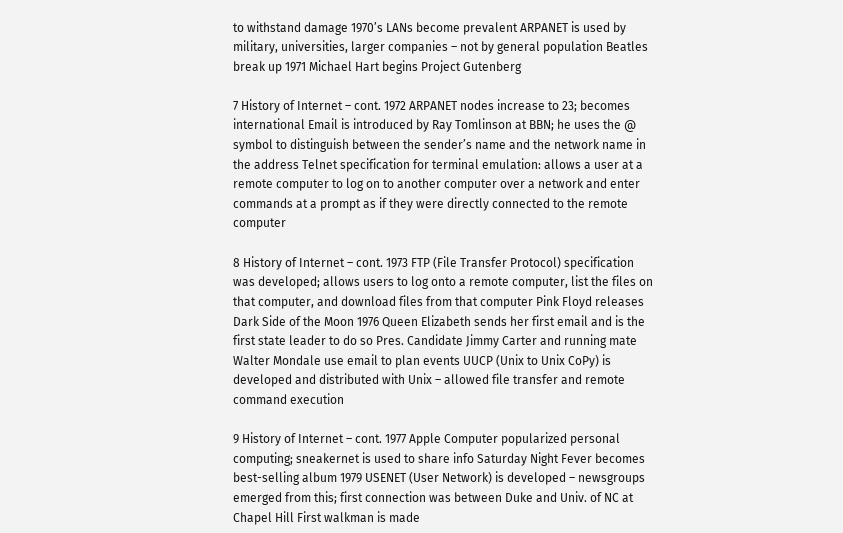to withstand damage 1970’s LANs become prevalent ARPANET is used by military, universities, larger companies – not by general population Beatles break up 1971 Michael Hart begins Project Gutenberg

7 History of Internet – cont. 1972 ARPANET nodes increase to 23; becomes international Email is introduced by Ray Tomlinson at BBN; he uses the @ symbol to distinguish between the sender’s name and the network name in the address Telnet specification for terminal emulation: allows a user at a remote computer to log on to another computer over a network and enter commands at a prompt as if they were directly connected to the remote computer

8 History of Internet – cont. 1973 FTP (File Transfer Protocol) specification was developed; allows users to log onto a remote computer, list the files on that computer, and download files from that computer Pink Floyd releases Dark Side of the Moon 1976 Queen Elizabeth sends her first email and is the first state leader to do so Pres. Candidate Jimmy Carter and running mate Walter Mondale use email to plan events UUCP (Unix to Unix CoPy) is developed and distributed with Unix – allowed file transfer and remote command execution

9 History of Internet – cont. 1977 Apple Computer popularized personal computing; sneakernet is used to share info Saturday Night Fever becomes best-selling album 1979 USENET (User Network) is developed – newsgroups emerged from this; first connection was between Duke and Univ. of NC at Chapel Hill First walkman is made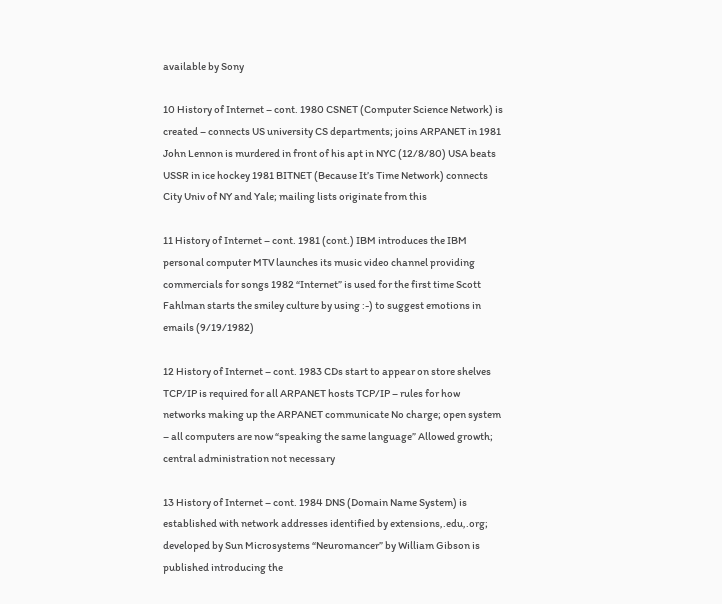available by Sony

10 History of Internet – cont. 1980 CSNET (Computer Science Network) is created – connects US university CS departments; joins ARPANET in 1981 John Lennon is murdered in front of his apt in NYC (12/8/80) USA beats USSR in ice hockey 1981 BITNET (Because It’s Time Network) connects City Univ of NY and Yale; mailing lists originate from this

11 History of Internet – cont. 1981 (cont.) IBM introduces the IBM personal computer MTV launches its music video channel providing commercials for songs 1982 “Internet” is used for the first time Scott Fahlman starts the smiley culture by using :-) to suggest emotions in emails (9/19/1982)

12 History of Internet – cont. 1983 CDs start to appear on store shelves TCP/IP is required for all ARPANET hosts TCP/IP – rules for how networks making up the ARPANET communicate No charge; open system – all computers are now “speaking the same language” Allowed growth; central administration not necessary

13 History of Internet – cont. 1984 DNS (Domain Name System) is established with network addresses identified by extensions,.edu,.org; developed by Sun Microsystems “Neuromancer” by William Gibson is published introducing the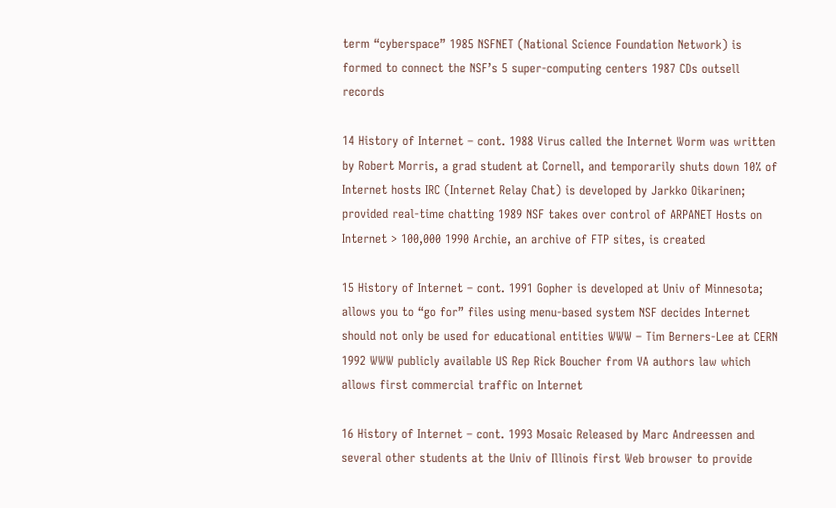term “cyberspace” 1985 NSFNET (National Science Foundation Network) is formed to connect the NSF’s 5 super-computing centers 1987 CDs outsell records

14 History of Internet – cont. 1988 Virus called the Internet Worm was written by Robert Morris, a grad student at Cornell, and temporarily shuts down 10% of Internet hosts IRC (Internet Relay Chat) is developed by Jarkko Oikarinen; provided real-time chatting 1989 NSF takes over control of ARPANET Hosts on Internet > 100,000 1990 Archie, an archive of FTP sites, is created

15 History of Internet – cont. 1991 Gopher is developed at Univ of Minnesota; allows you to “go for” files using menu-based system NSF decides Internet should not only be used for educational entities WWW – Tim Berners-Lee at CERN 1992 WWW publicly available US Rep Rick Boucher from VA authors law which allows first commercial traffic on Internet

16 History of Internet – cont. 1993 Mosaic Released by Marc Andreessen and several other students at the Univ of Illinois first Web browser to provide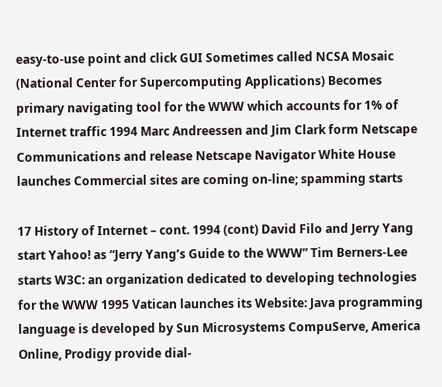easy-to-use point and click GUI Sometimes called NCSA Mosaic (National Center for Supercomputing Applications) Becomes primary navigating tool for the WWW which accounts for 1% of Internet traffic 1994 Marc Andreessen and Jim Clark form Netscape Communications and release Netscape Navigator White House launches Commercial sites are coming on-line; spamming starts

17 History of Internet – cont. 1994 (cont) David Filo and Jerry Yang start Yahoo! as “Jerry Yang’s Guide to the WWW” Tim Berners-Lee starts W3C: an organization dedicated to developing technologies for the WWW 1995 Vatican launches its Website: Java programming language is developed by Sun Microsystems CompuServe, America Online, Prodigy provide dial-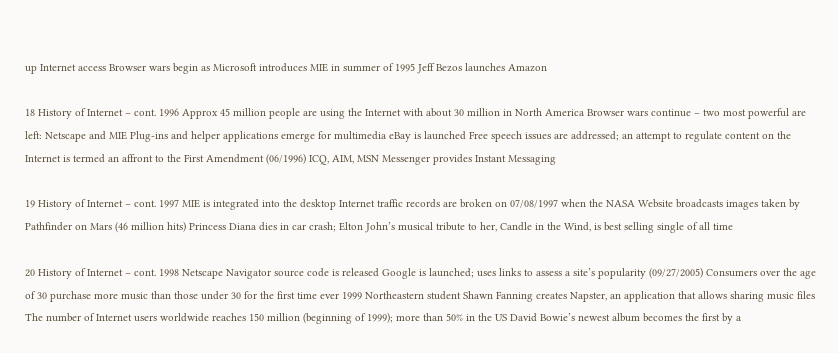up Internet access Browser wars begin as Microsoft introduces MIE in summer of 1995 Jeff Bezos launches Amazon

18 History of Internet – cont. 1996 Approx 45 million people are using the Internet with about 30 million in North America Browser wars continue – two most powerful are left: Netscape and MIE Plug-ins and helper applications emerge for multimedia eBay is launched Free speech issues are addressed; an attempt to regulate content on the Internet is termed an affront to the First Amendment (06/1996) ICQ, AIM, MSN Messenger provides Instant Messaging

19 History of Internet – cont. 1997 MIE is integrated into the desktop Internet traffic records are broken on 07/08/1997 when the NASA Website broadcasts images taken by Pathfinder on Mars (46 million hits) Princess Diana dies in car crash; Elton John’s musical tribute to her, Candle in the Wind, is best selling single of all time

20 History of Internet – cont. 1998 Netscape Navigator source code is released Google is launched; uses links to assess a site’s popularity (09/27/2005) Consumers over the age of 30 purchase more music than those under 30 for the first time ever 1999 Northeastern student Shawn Fanning creates Napster, an application that allows sharing music files The number of Internet users worldwide reaches 150 million (beginning of 1999); more than 50% in the US David Bowie’s newest album becomes the first by a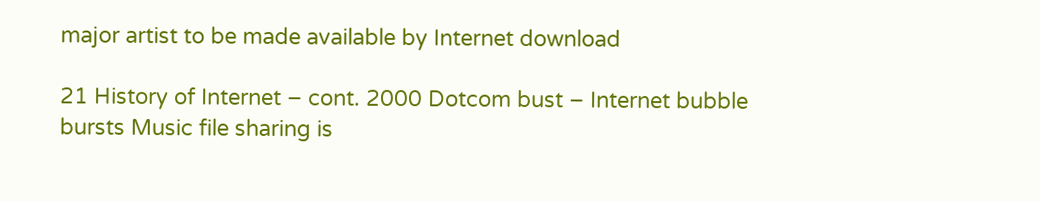major artist to be made available by Internet download

21 History of Internet – cont. 2000 Dotcom bust – Internet bubble bursts Music file sharing is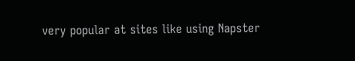very popular at sites like using Napster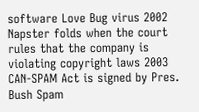software Love Bug virus 2002 Napster folds when the court rules that the company is violating copyright laws 2003 CAN-SPAM Act is signed by Pres. Bush Spam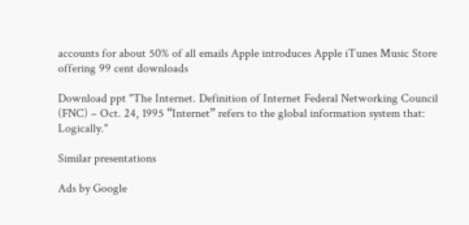accounts for about 50% of all emails Apple introduces Apple iTunes Music Store offering 99 cent downloads

Download ppt "The Internet. Definition of Internet Federal Networking Council (FNC) – Oct. 24, 1995 “Internet” refers to the global information system that: Logically."

Similar presentations

Ads by Google